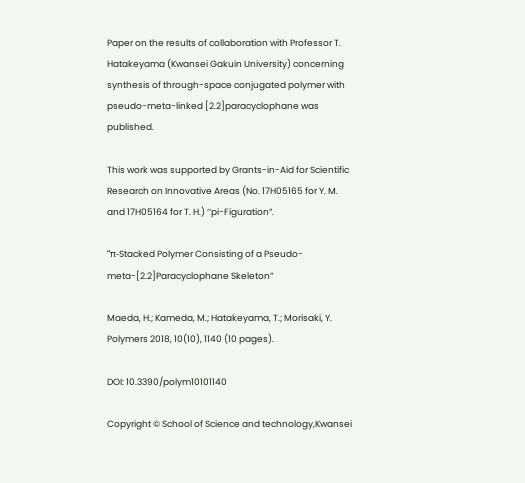Paper on the results of collaboration with Professor T. Hatakeyama (Kwansei Gakuin University) concerning synthesis of through-space conjugated polymer with pseudo-meta-linked [2.2]paracyclophane was published.

This work was supported by Grants-in-Aid for Scientific Research on Innovative Areas (No. 17H05165 for Y. M. and 17H05164 for T. H.) ‘‘pi-Figuration”.

“π-Stacked Polymer Consisting of a Pseudo-meta-[2.2]Paracyclophane Skeleton”

Maeda, H.; Kameda, M.; Hatakeyama, T.; Morisaki, Y. Polymers 2018, 10(10), 1140 (10 pages).

DOI: 10.3390/polym10101140

Copyright © School of Science and technology,Kwansei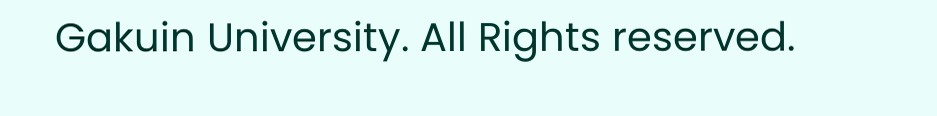Gakuin University. All Rights reserved.